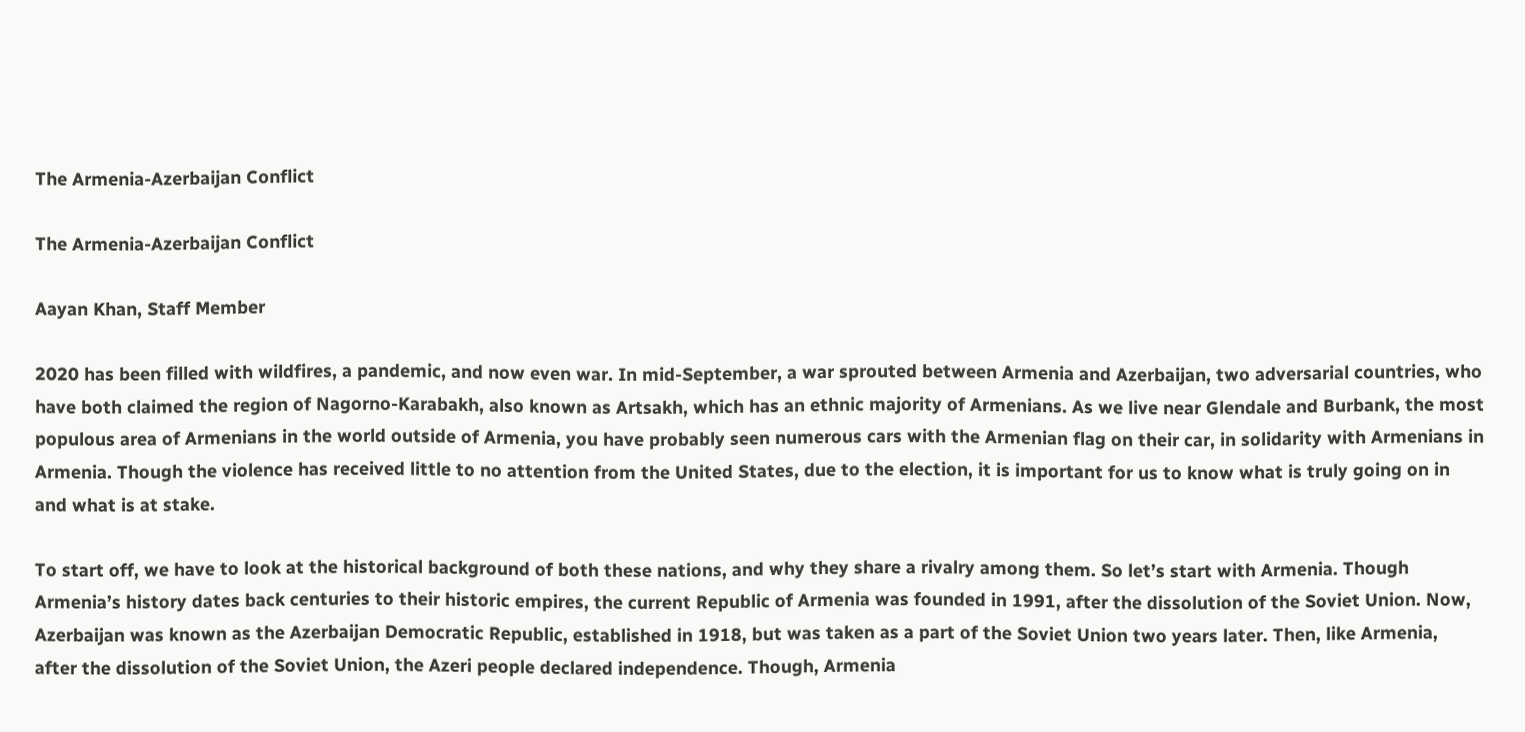The Armenia-Azerbaijan Conflict

The Armenia-Azerbaijan Conflict

Aayan Khan, Staff Member

2020 has been filled with wildfires, a pandemic, and now even war. In mid-September, a war sprouted between Armenia and Azerbaijan, two adversarial countries, who have both claimed the region of Nagorno-Karabakh, also known as Artsakh, which has an ethnic majority of Armenians. As we live near Glendale and Burbank, the most populous area of Armenians in the world outside of Armenia, you have probably seen numerous cars with the Armenian flag on their car, in solidarity with Armenians in Armenia. Though the violence has received little to no attention from the United States, due to the election, it is important for us to know what is truly going on in and what is at stake.

To start off, we have to look at the historical background of both these nations, and why they share a rivalry among them. So let’s start with Armenia. Though Armenia’s history dates back centuries to their historic empires, the current Republic of Armenia was founded in 1991, after the dissolution of the Soviet Union. Now, Azerbaijan was known as the Azerbaijan Democratic Republic, established in 1918, but was taken as a part of the Soviet Union two years later. Then, like Armenia, after the dissolution of the Soviet Union, the Azeri people declared independence. Though, Armenia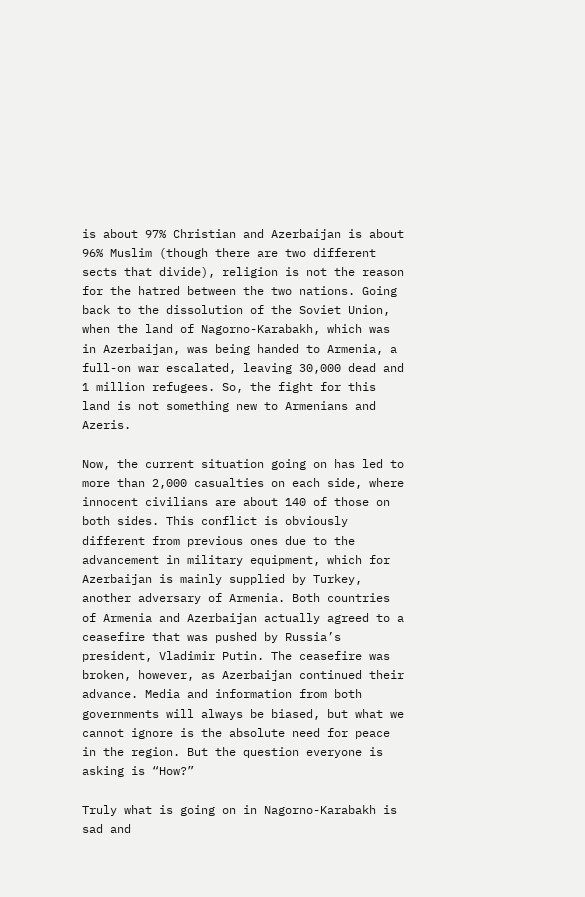is about 97% Christian and Azerbaijan is about 96% Muslim (though there are two different sects that divide), religion is not the reason for the hatred between the two nations. Going back to the dissolution of the Soviet Union, when the land of Nagorno-Karabakh, which was in Azerbaijan, was being handed to Armenia, a full-on war escalated, leaving 30,000 dead and 1 million refugees. So, the fight for this land is not something new to Armenians and Azeris.

Now, the current situation going on has led to more than 2,000 casualties on each side, where innocent civilians are about 140 of those on both sides. This conflict is obviously different from previous ones due to the advancement in military equipment, which for Azerbaijan is mainly supplied by Turkey, another adversary of Armenia. Both countries of Armenia and Azerbaijan actually agreed to a ceasefire that was pushed by Russia’s president, Vladimir Putin. The ceasefire was broken, however, as Azerbaijan continued their advance. Media and information from both governments will always be biased, but what we cannot ignore is the absolute need for peace in the region. But the question everyone is asking is “How?”

Truly what is going on in Nagorno-Karabakh is sad and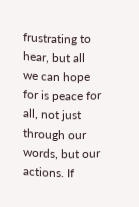frustrating to hear, but all we can hope for is peace for all, not just through our words, but our actions. If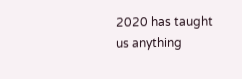2020 has taught us anything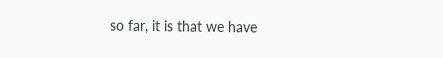so far, it is that we have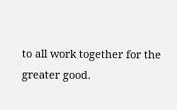to all work together for the greater good.